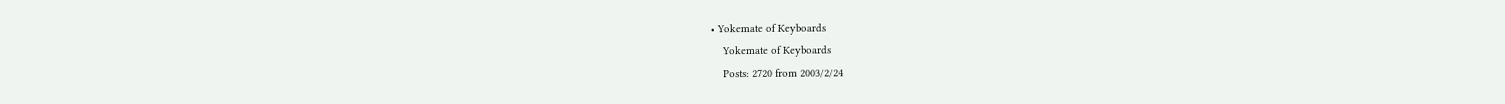• Yokemate of Keyboards
    Yokemate of Keyboards
    Posts: 2720 from 2003/2/24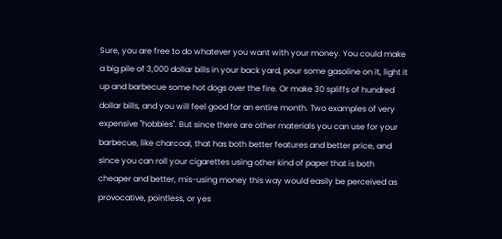Sure, you are free to do whatever you want with your money. You could make a big pile of 3,000 dollar bills in your back yard, pour some gasoline on it, light it up and barbecue some hot dogs over the fire. Or make 30 spliffs of hundred dollar bills, and you will feel good for an entire month. Two examples of very expensive "hobbies". But since there are other materials you can use for your barbecue, like charcoal, that has both better features and better price, and since you can roll your cigarettes using other kind of paper that is both cheaper and better, mis-using money this way would easily be perceived as provocative, pointless, or yes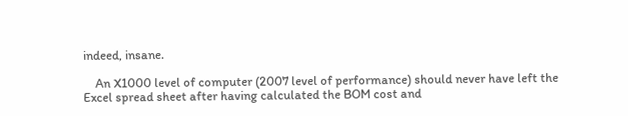indeed, insane.

    An X1000 level of computer (2007 level of performance) should never have left the Excel spread sheet after having calculated the BOM cost and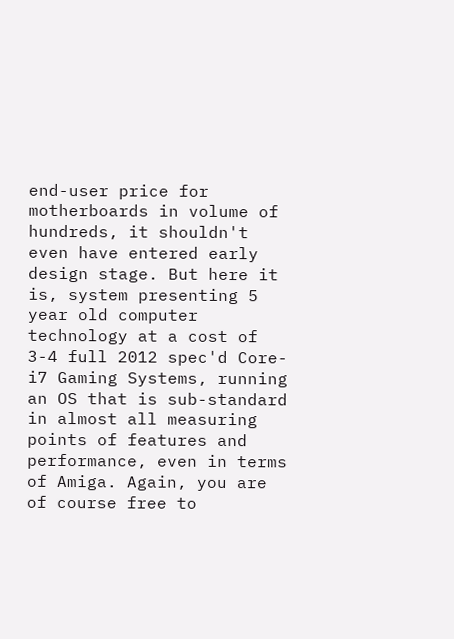end-user price for motherboards in volume of hundreds, it shouldn't even have entered early design stage. But here it is, system presenting 5 year old computer technology at a cost of 3-4 full 2012 spec'd Core-i7 Gaming Systems, running an OS that is sub-standard in almost all measuring points of features and performance, even in terms of Amiga. Again, you are of course free to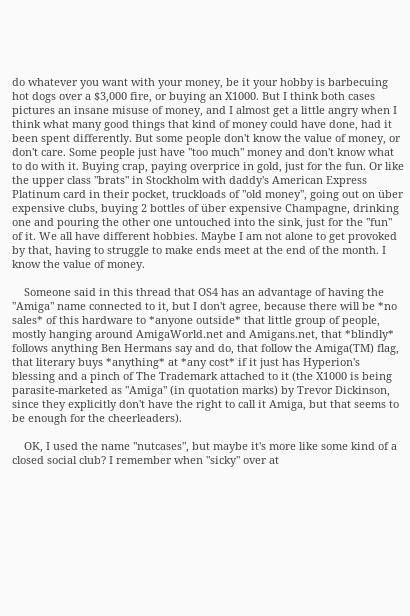do whatever you want with your money, be it your hobby is barbecuing hot dogs over a $3,000 fire, or buying an X1000. But I think both cases pictures an insane misuse of money, and I almost get a little angry when I think what many good things that kind of money could have done, had it been spent differently. But some people don't know the value of money, or don't care. Some people just have "too much" money and don't know what to do with it. Buying crap, paying overprice in gold, just for the fun. Or like the upper class "brats" in Stockholm with daddy's American Express Platinum card in their pocket, truckloads of "old money", going out on über expensive clubs, buying 2 bottles of über expensive Champagne, drinking one and pouring the other one untouched into the sink, just for the "fun" of it. We all have different hobbies. Maybe I am not alone to get provoked by that, having to struggle to make ends meet at the end of the month. I know the value of money.

    Someone said in this thread that OS4 has an advantage of having the "Amiga" name connected to it, but I don't agree, because there will be *no sales* of this hardware to *anyone outside* that little group of people, mostly hanging around AmigaWorld.net and Amigans.net, that *blindly* follows anything Ben Hermans say and do, that follow the Amiga(TM) flag, that literary buys *anything* at *any cost* if it just has Hyperion's blessing and a pinch of The Trademark attached to it (the X1000 is being parasite-marketed as "Amiga" (in quotation marks) by Trevor Dickinson, since they explicitly don't have the right to call it Amiga, but that seems to be enough for the cheerleaders).

    OK, I used the name "nutcases", but maybe it's more like some kind of a closed social club? I remember when "sicky" over at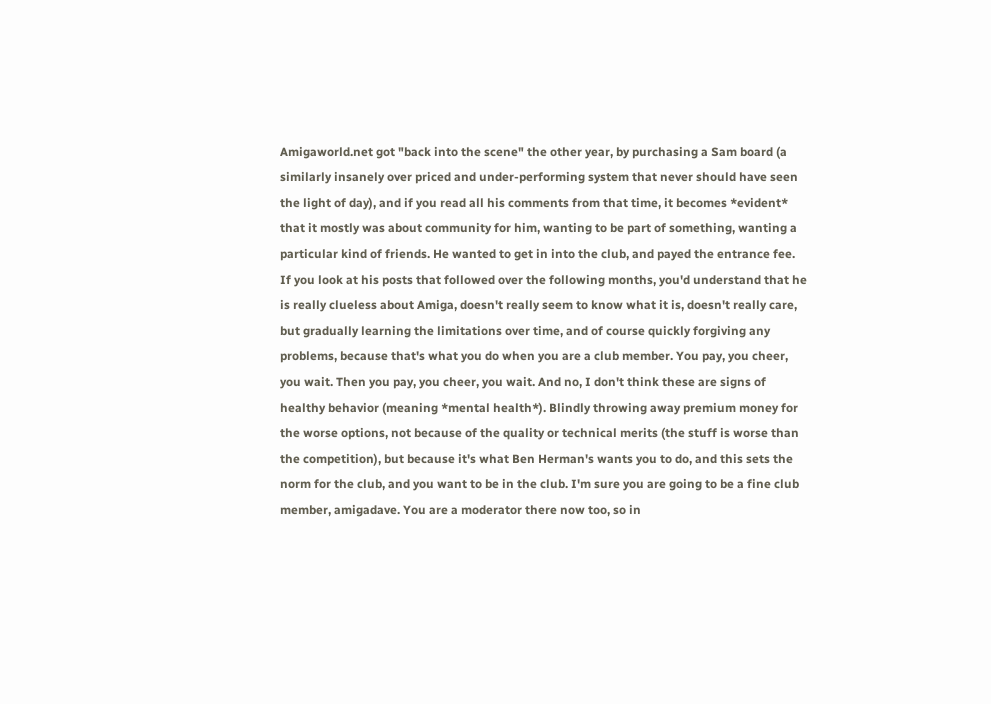Amigaworld.net got "back into the scene" the other year, by purchasing a Sam board (a similarly insanely over priced and under-performing system that never should have seen the light of day), and if you read all his comments from that time, it becomes *evident* that it mostly was about community for him, wanting to be part of something, wanting a particular kind of friends. He wanted to get in into the club, and payed the entrance fee. If you look at his posts that followed over the following months, you'd understand that he is really clueless about Amiga, doesn't really seem to know what it is, doesn't really care, but gradually learning the limitations over time, and of course quickly forgiving any problems, because that's what you do when you are a club member. You pay, you cheer, you wait. Then you pay, you cheer, you wait. And no, I don't think these are signs of healthy behavior (meaning *mental health*). Blindly throwing away premium money for the worse options, not because of the quality or technical merits (the stuff is worse than the competition), but because it's what Ben Herman's wants you to do, and this sets the norm for the club, and you want to be in the club. I'm sure you are going to be a fine club member, amigadave. You are a moderator there now too, so in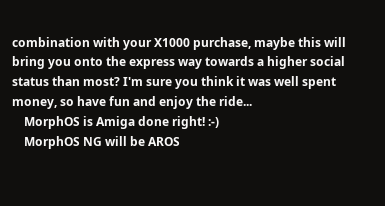combination with your X1000 purchase, maybe this will bring you onto the express way towards a higher social status than most? I'm sure you think it was well spent money, so have fun and enjoy the ride...
    MorphOS is Amiga done right! :-)
    MorphOS NG will be AROS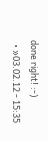done right! :-)
  • »03.02.12 - 15:35